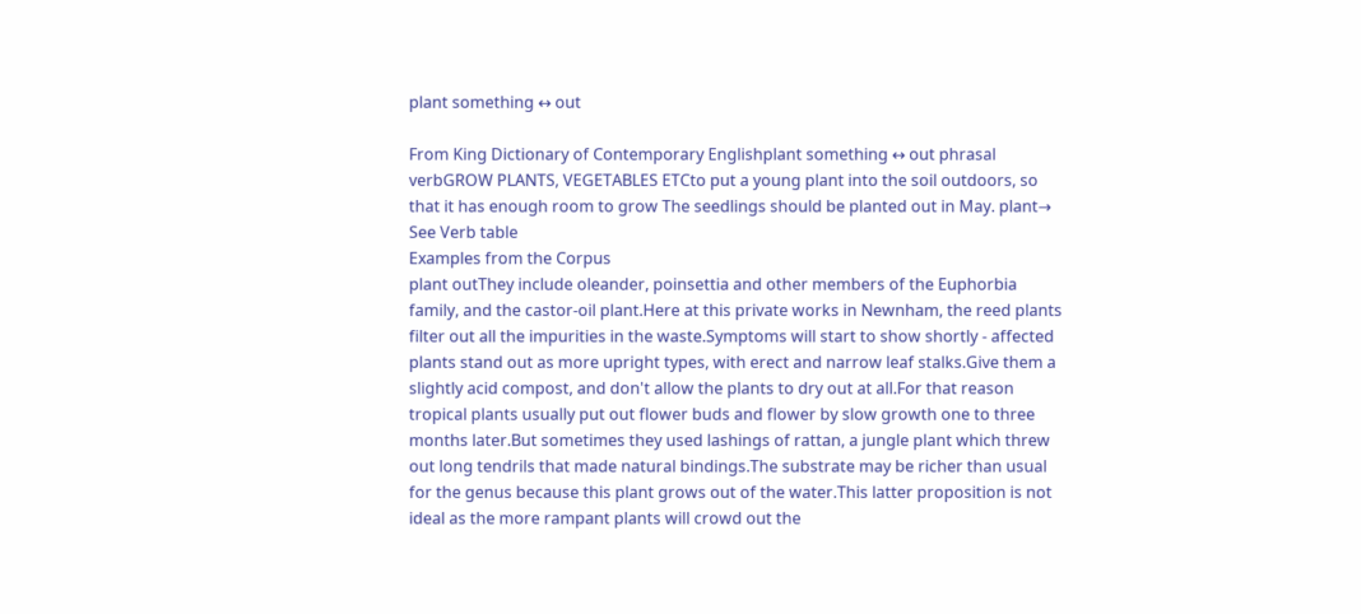plant something ↔ out

From King Dictionary of Contemporary Englishplant something ↔ out phrasal verbGROW PLANTS, VEGETABLES ETCto put a young plant into the soil outdoors, so that it has enough room to grow The seedlings should be planted out in May. plant→ See Verb table
Examples from the Corpus
plant outThey include oleander, poinsettia and other members of the Euphorbia family, and the castor-oil plant.Here at this private works in Newnham, the reed plants filter out all the impurities in the waste.Symptoms will start to show shortly - affected plants stand out as more upright types, with erect and narrow leaf stalks.Give them a slightly acid compost, and don't allow the plants to dry out at all.For that reason tropical plants usually put out flower buds and flower by slow growth one to three months later.But sometimes they used lashings of rattan, a jungle plant which threw out long tendrils that made natural bindings.The substrate may be richer than usual for the genus because this plant grows out of the water.This latter proposition is not ideal as the more rampant plants will crowd out the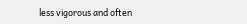less vigorous and often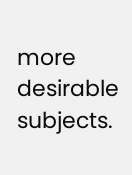more desirable subjects.